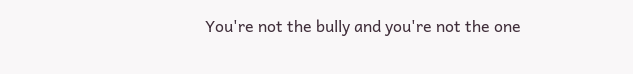You're not the bully and you're not the one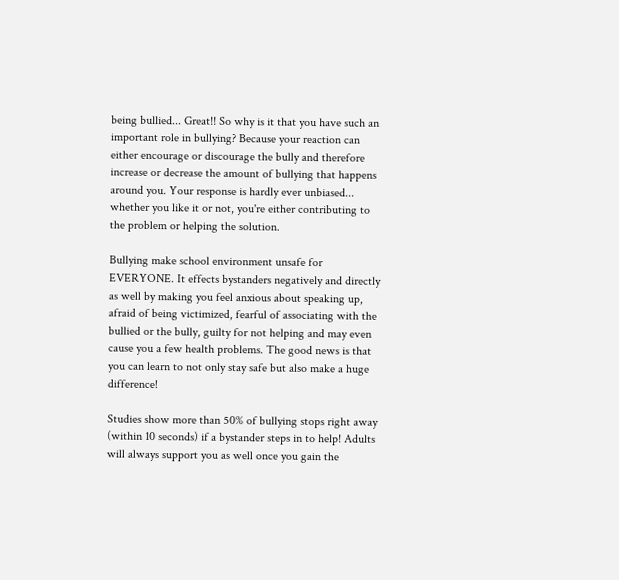being bullied... Great!! So why is it that you have such an important role in bullying? Because your reaction can either encourage or discourage the bully and therefore increase or decrease the amount of bullying that happens around you. Your response is hardly ever unbiased... whether you like it or not, you're either contributing to the problem or helping the solution.

Bullying make school environment unsafe for EVERYONE. It effects bystanders negatively and directly as well by making you feel anxious about speaking up, afraid of being victimized, fearful of associating with the bullied or the bully, guilty for not helping and may even cause you a few health problems. The good news is that you can learn to not only stay safe but also make a huge difference!

Studies show more than 50% of bullying stops right away (within 10 seconds) if a bystander steps in to help! Adults will always support you as well once you gain the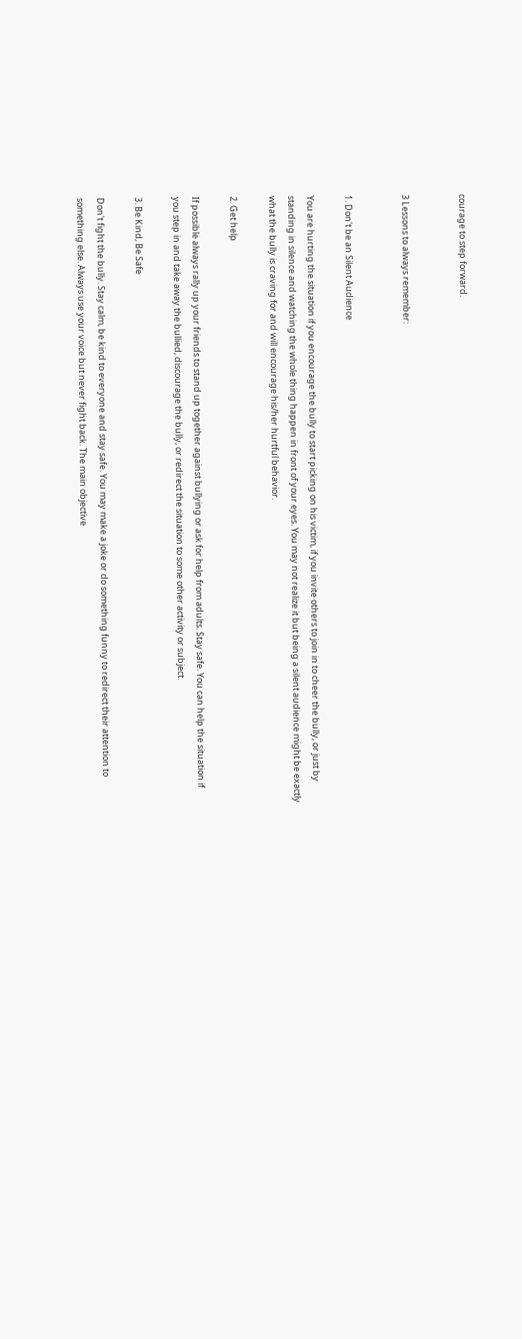courage to step forward.


3 Lessons to always remember:


1. Don't be an Silent Audience

You are hurting the situation if you encourage the bully to start picking on his victim, if you invite others to join in to cheer the bully, or just by standing in silence and watching the whole thing happen in front of your eyes. You may not realize it but being a silent audience might be exactly what the bully is craving for and will encourage his/her hurtful behavior.

2. Get help

If possible always rally up your friends to stand up together against bullying or ask for help from adults. Stay safe. You can help the situation if you step in and take away the bullied, discourage the bully, or redirect the situation to some other activity or subject.

3. Be Kind, Be Safe

Don't fight the bully. Stay calm, be kind to everyone and stay safe. You may make a joke or do something funny to redirect their attention to something else. Always use your voice but never fight back. The main objective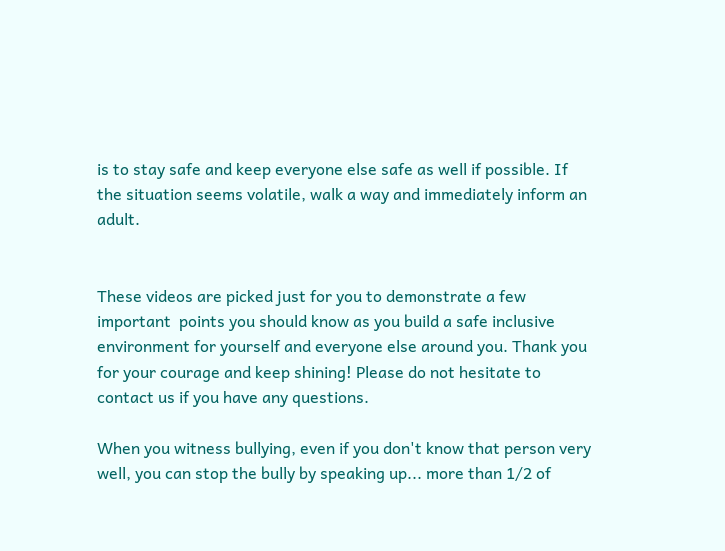is to stay safe and keep everyone else safe as well if possible. If the situation seems volatile, walk a way and immediately inform an adult.


These videos are picked just for you to demonstrate a few important  points you should know as you build a safe inclusive environment for yourself and everyone else around you. Thank you for your courage and keep shining! Please do not hesitate to contact us if you have any questions.

When you witness bullying, even if you don't know that person very well, you can stop the bully by speaking up... more than 1/2 of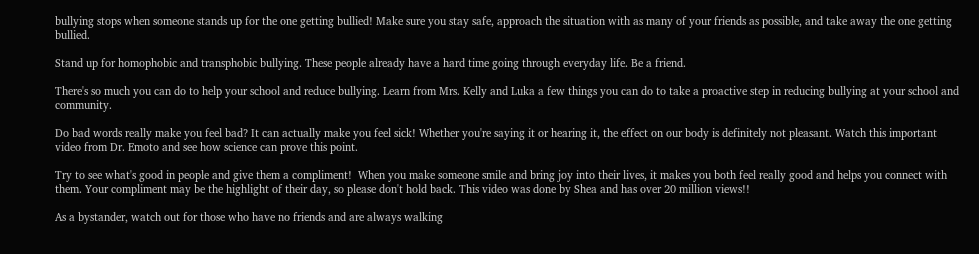bullying stops when someone stands up for the one getting bullied! Make sure you stay safe, approach the situation with as many of your friends as possible, and take away the one getting bullied.

Stand up for homophobic and transphobic bullying. These people already have a hard time going through everyday life. Be a friend.

There's so much you can do to help your school and reduce bullying. Learn from Mrs. Kelly and Luka a few things you can do to take a proactive step in reducing bullying at your school and community.

Do bad words really make you feel bad? It can actually make you feel sick! Whether you're saying it or hearing it, the effect on our body is definitely not pleasant. Watch this important video from Dr. Emoto and see how science can prove this point.

Try to see what's good in people and give them a compliment!  When you make someone smile and bring joy into their lives, it makes you both feel really good and helps you connect with them. Your compliment may be the highlight of their day, so please don't hold back. This video was done by Shea and has over 20 million views!!

As a bystander, watch out for those who have no friends and are always walking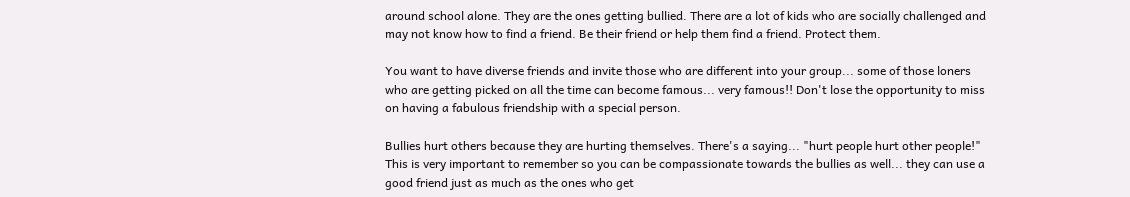around school alone. They are the ones getting bullied. There are a lot of kids who are socially challenged and may not know how to find a friend. Be their friend or help them find a friend. Protect them.

You want to have diverse friends and invite those who are different into your group... some of those loners who are getting picked on all the time can become famous... very famous!! Don't lose the opportunity to miss on having a fabulous friendship with a special person.

Bullies hurt others because they are hurting themselves. There's a saying... "hurt people hurt other people!" This is very important to remember so you can be compassionate towards the bullies as well... they can use a good friend just as much as the ones who get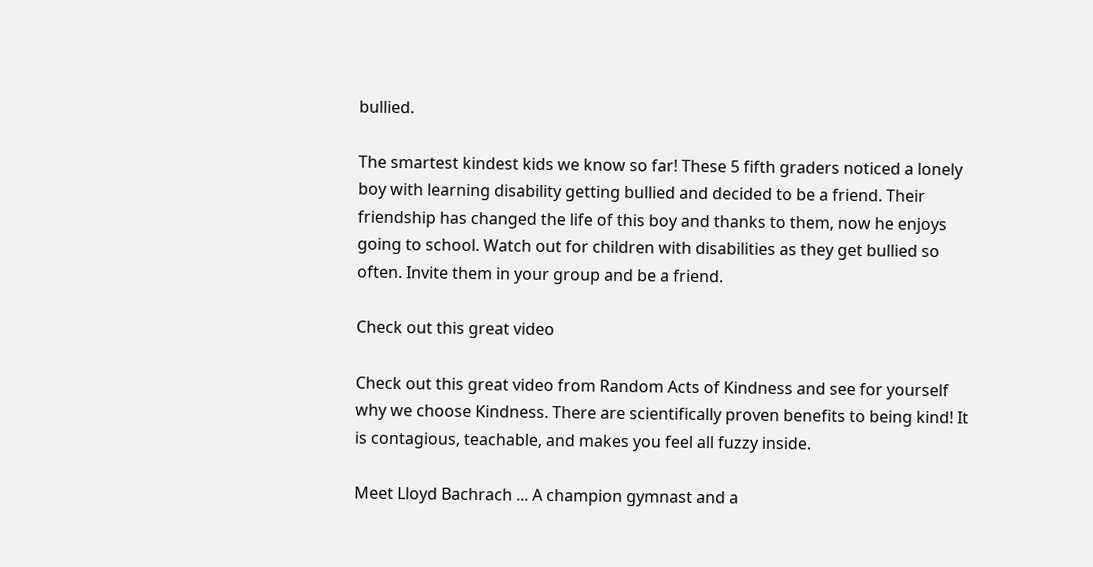bullied.

The smartest kindest kids we know so far! These 5 fifth graders noticed a lonely boy with learning disability getting bullied and decided to be a friend. Their friendship has changed the life of this boy and thanks to them, now he enjoys going to school. Watch out for children with disabilities as they get bullied so often. Invite them in your group and be a friend.

Check out this great video

Check out this great video from Random Acts of Kindness and see for yourself why we choose Kindness. There are scientifically proven benefits to being kind! It is contagious, teachable, and makes you feel all fuzzy inside.

Meet Lloyd Bachrach ... A champion gymnast and a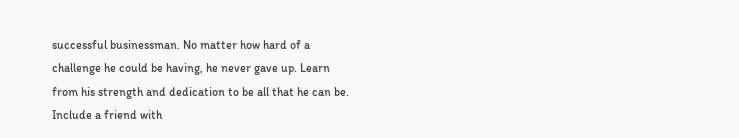successful businessman. No matter how hard of a challenge he could be having, he never gave up. Learn from his strength and dedication to be all that he can be. Include a friend with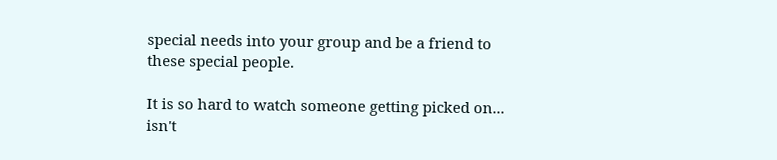special needs into your group and be a friend to these special people.

It is so hard to watch someone getting picked on... isn't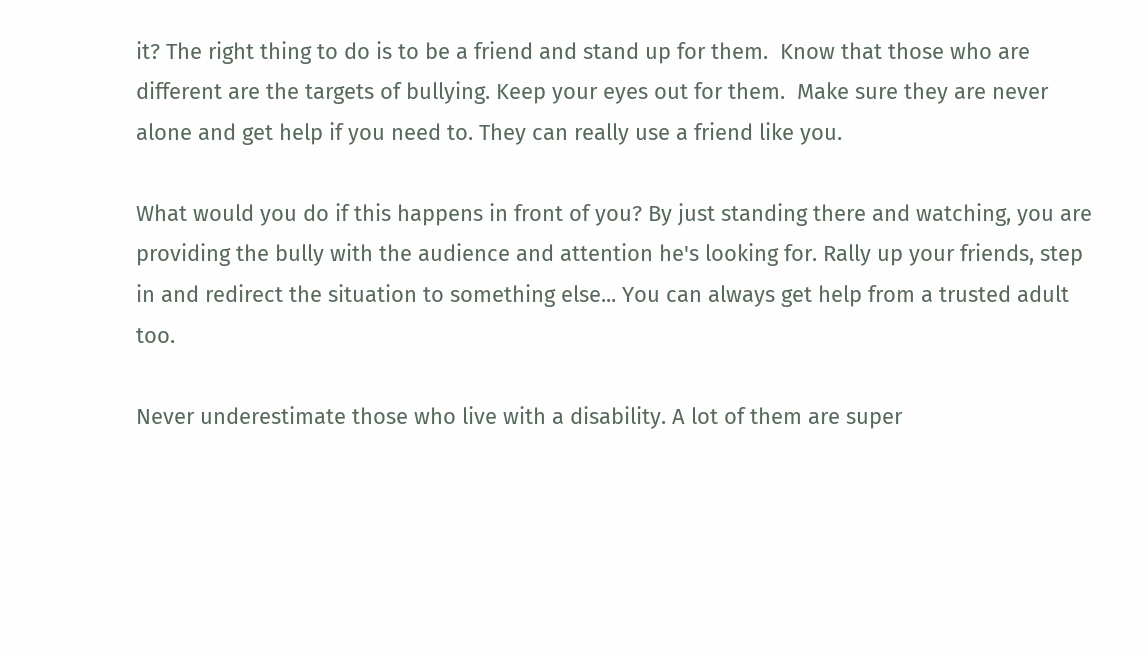it? The right thing to do is to be a friend and stand up for them.  Know that those who are different are the targets of bullying. Keep your eyes out for them.  Make sure they are never alone and get help if you need to. They can really use a friend like you.

What would you do if this happens in front of you? By just standing there and watching, you are providing the bully with the audience and attention he's looking for. Rally up your friends, step in and redirect the situation to something else... You can always get help from a trusted adult too.

Never underestimate those who live with a disability. A lot of them are super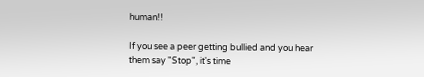human!!

If you see a peer getting bullied and you hear them say "Stop", it's time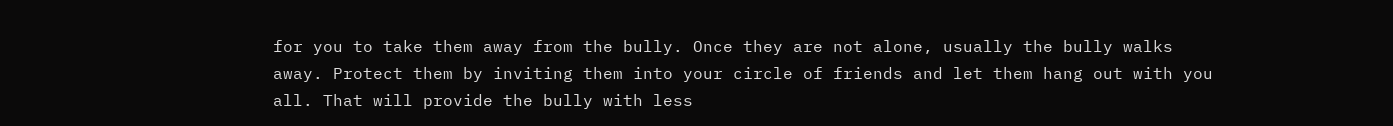for you to take them away from the bully. Once they are not alone, usually the bully walks away. Protect them by inviting them into your circle of friends and let them hang out with you all. That will provide the bully with less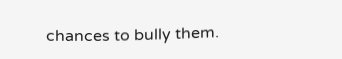chances to bully them.